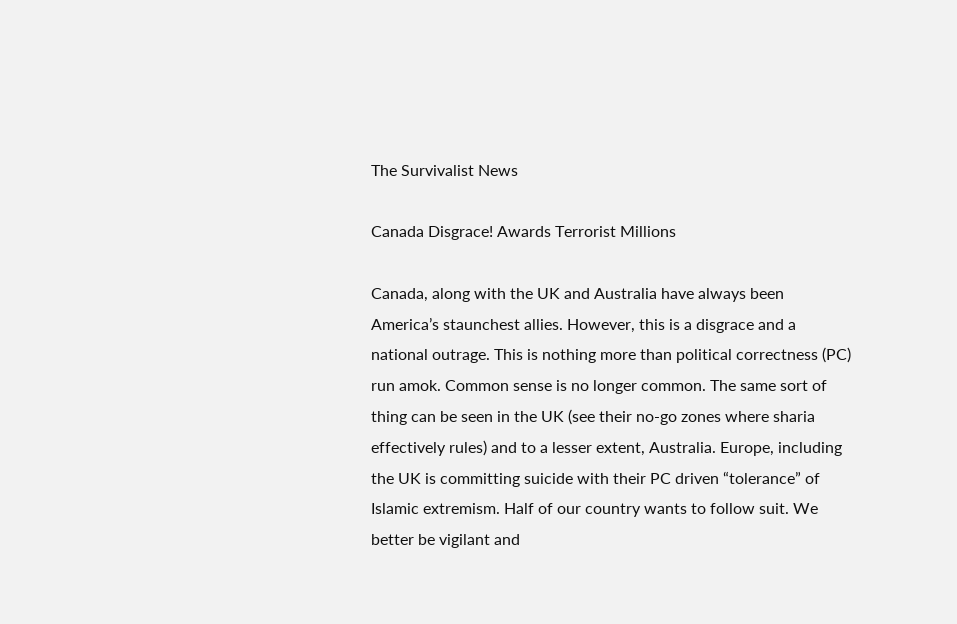The Survivalist News

Canada Disgrace! Awards Terrorist Millions

Canada, along with the UK and Australia have always been America’s staunchest allies. However, this is a disgrace and a national outrage. This is nothing more than political correctness (PC) run amok. Common sense is no longer common. The same sort of thing can be seen in the UK (see their no-go zones where sharia effectively rules) and to a lesser extent, Australia. Europe, including the UK is committing suicide with their PC driven “tolerance” of Islamic extremism. Half of our country wants to follow suit. We better be vigilant and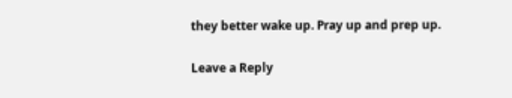they better wake up. Pray up and prep up.

Leave a Reply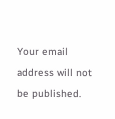Your email address will not be published.